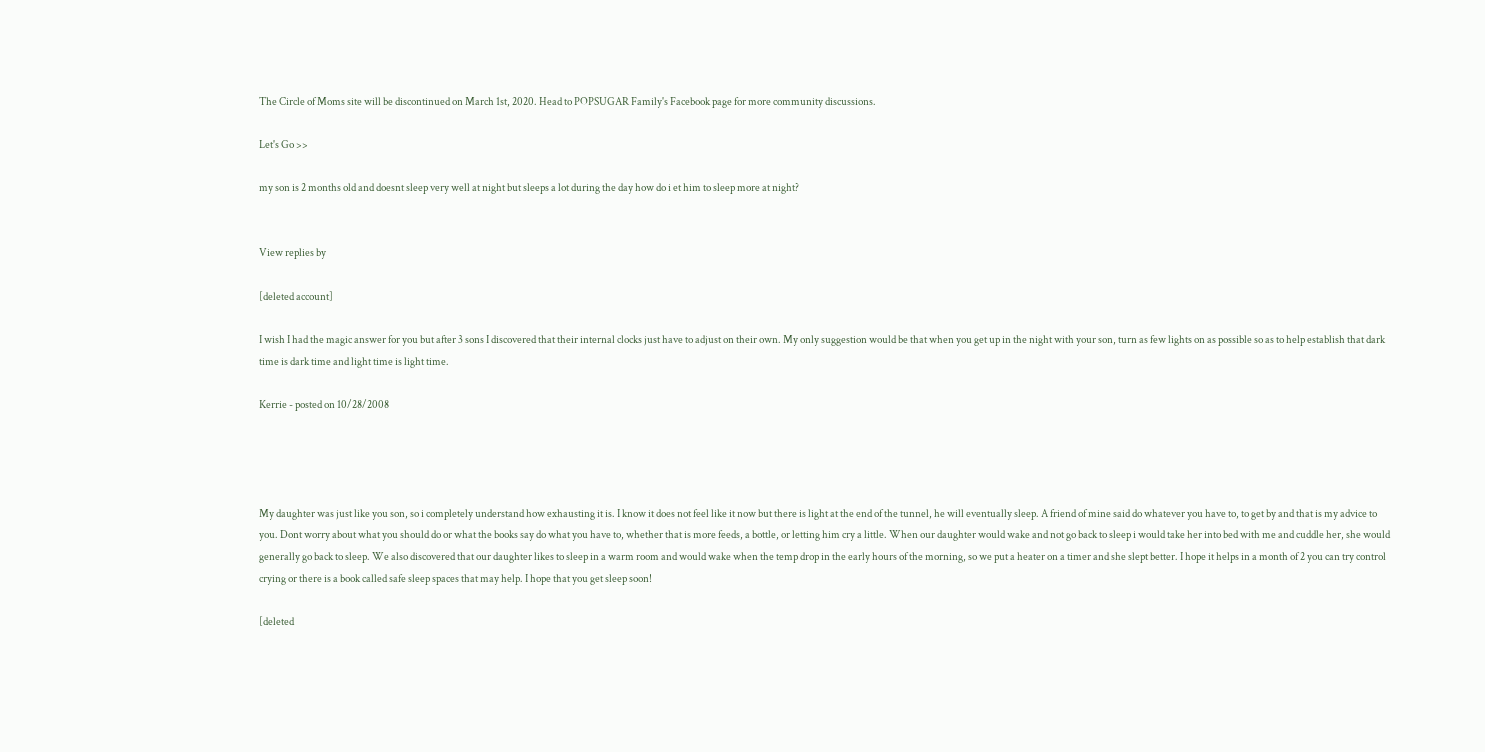The Circle of Moms site will be discontinued on March 1st, 2020. Head to POPSUGAR Family's Facebook page for more community discussions.

Let's Go >>

my son is 2 months old and doesnt sleep very well at night but sleeps a lot during the day how do i et him to sleep more at night?


View replies by

[deleted account]

I wish I had the magic answer for you but after 3 sons I discovered that their internal clocks just have to adjust on their own. My only suggestion would be that when you get up in the night with your son, turn as few lights on as possible so as to help establish that dark time is dark time and light time is light time.

Kerrie - posted on 10/28/2008




My daughter was just like you son, so i completely understand how exhausting it is. I know it does not feel like it now but there is light at the end of the tunnel, he will eventually sleep. A friend of mine said do whatever you have to, to get by and that is my advice to you. Dont worry about what you should do or what the books say do what you have to, whether that is more feeds, a bottle, or letting him cry a little. When our daughter would wake and not go back to sleep i would take her into bed with me and cuddle her, she would generally go back to sleep. We also discovered that our daughter likes to sleep in a warm room and would wake when the temp drop in the early hours of the morning, so we put a heater on a timer and she slept better. I hope it helps in a month of 2 you can try control crying or there is a book called safe sleep spaces that may help. I hope that you get sleep soon!

[deleted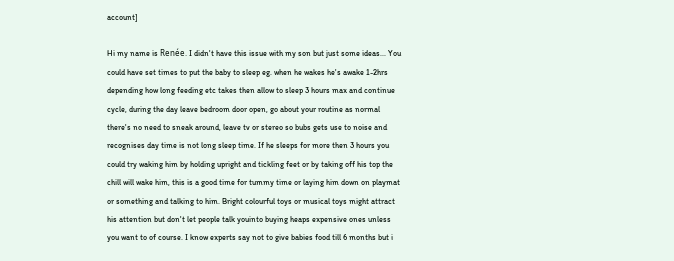account]

Hi my name is Renée. I didn't have this issue with my son but just some ideas... You could have set times to put the baby to sleep eg. when he wakes he's awake 1-2hrs depending how long feeding etc takes then allow to sleep 3 hours max and continue cycle, during the day leave bedroom door open, go about your routine as normal there's no need to sneak around, leave tv or stereo so bubs gets use to noise and recognises day time is not long sleep time. If he sleeps for more then 3 hours you could try waking him by holding upright and tickling feet or by taking off his top the chill will wake him, this is a good time for tummy time or laying him down on playmat or something and talking to him. Bright colourful toys or musical toys might attract his attention but don't let people talk youinto buying heaps expensive ones unless you want to of course. I know experts say not to give babies food till 6 months but i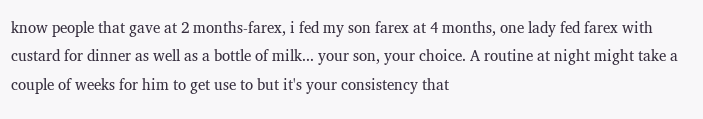know people that gave at 2 months-farex, i fed my son farex at 4 months, one lady fed farex with custard for dinner as well as a bottle of milk... your son, your choice. A routine at night might take a couple of weeks for him to get use to but it's your consistency that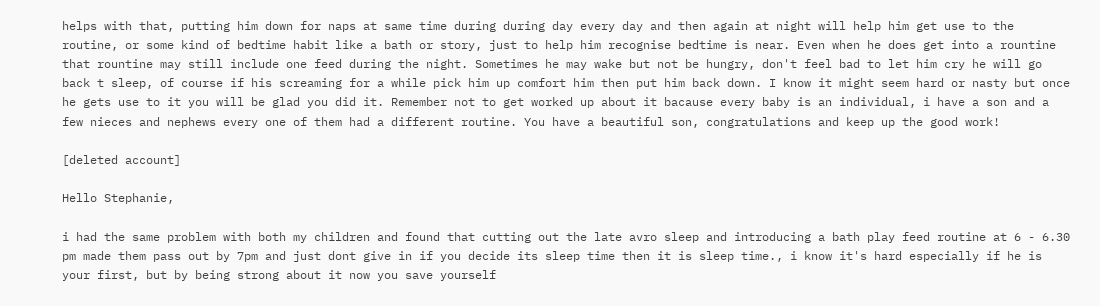helps with that, putting him down for naps at same time during during day every day and then again at night will help him get use to the routine, or some kind of bedtime habit like a bath or story, just to help him recognise bedtime is near. Even when he does get into a rountine that rountine may still include one feed during the night. Sometimes he may wake but not be hungry, don't feel bad to let him cry he will go back t sleep, of course if his screaming for a while pick him up comfort him then put him back down. I know it might seem hard or nasty but once he gets use to it you will be glad you did it. Remember not to get worked up about it bacause every baby is an individual, i have a son and a few nieces and nephews every one of them had a different routine. You have a beautiful son, congratulations and keep up the good work!

[deleted account]

Hello Stephanie,

i had the same problem with both my children and found that cutting out the late avro sleep and introducing a bath play feed routine at 6 - 6.30 pm made them pass out by 7pm and just dont give in if you decide its sleep time then it is sleep time., i know it's hard especially if he is your first, but by being strong about it now you save yourself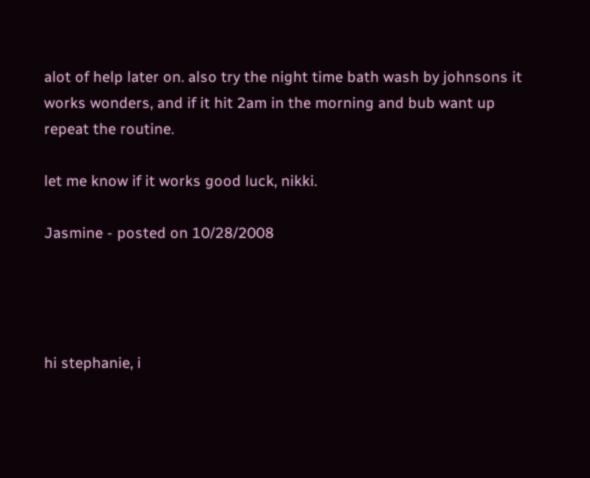alot of help later on. also try the night time bath wash by johnsons it works wonders, and if it hit 2am in the morning and bub want up repeat the routine.

let me know if it works good luck, nikki.

Jasmine - posted on 10/28/2008




hi stephanie, i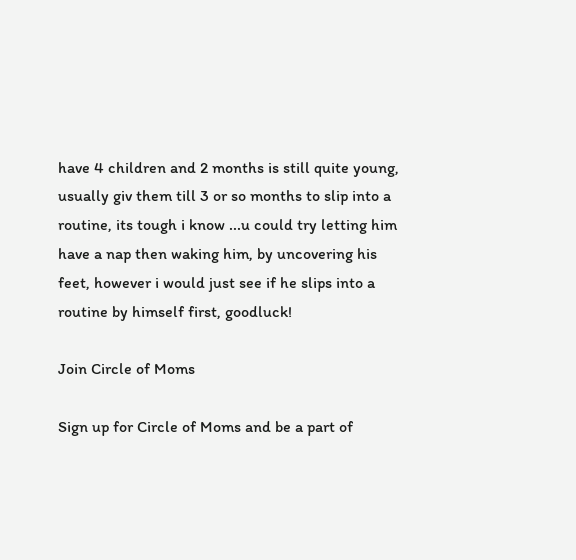have 4 children and 2 months is still quite young, usually giv them till 3 or so months to slip into a routine, its tough i know ...u could try letting him have a nap then waking him, by uncovering his feet, however i would just see if he slips into a routine by himself first, goodluck!

Join Circle of Moms

Sign up for Circle of Moms and be a part of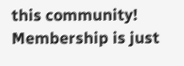this community! Membership is just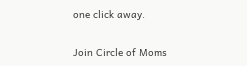one click away.

Join Circle of Moms